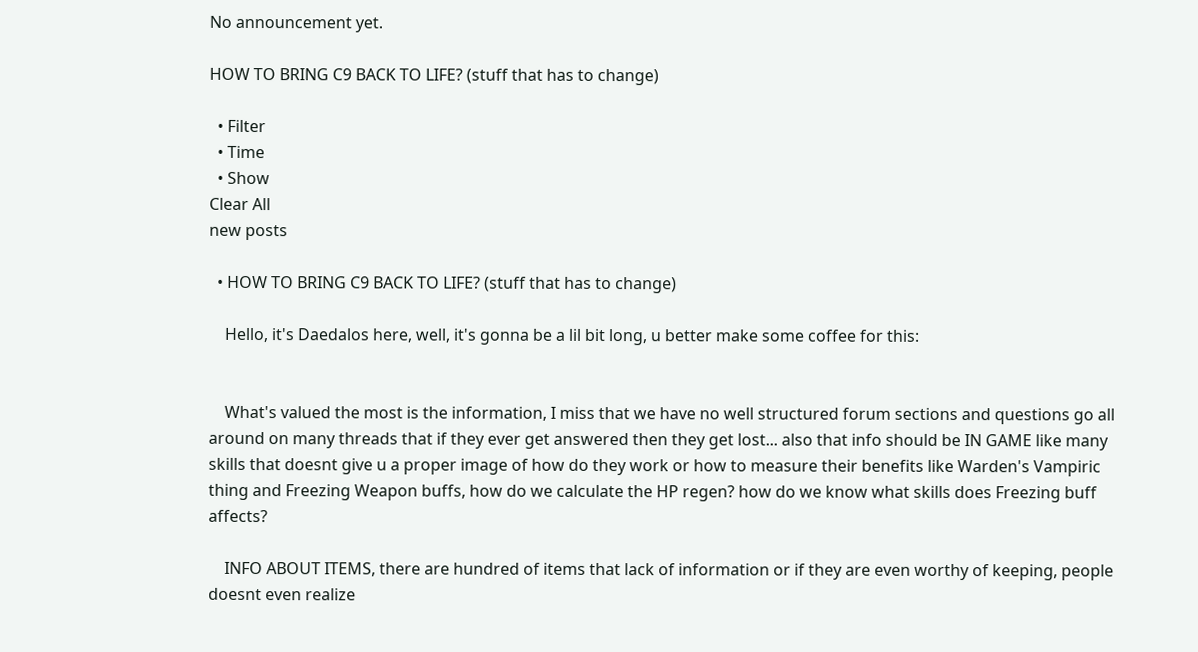No announcement yet.

HOW TO BRING C9 BACK TO LIFE? (stuff that has to change)

  • Filter
  • Time
  • Show
Clear All
new posts

  • HOW TO BRING C9 BACK TO LIFE? (stuff that has to change)

    Hello, it's Daedalos here, well, it's gonna be a lil bit long, u better make some coffee for this:


    What's valued the most is the information, I miss that we have no well structured forum sections and questions go all around on many threads that if they ever get answered then they get lost... also that info should be IN GAME like many skills that doesnt give u a proper image of how do they work or how to measure their benefits like Warden's Vampiric thing and Freezing Weapon buffs, how do we calculate the HP regen? how do we know what skills does Freezing buff affects?

    INFO ABOUT ITEMS, there are hundred of items that lack of information or if they are even worthy of keeping, people doesnt even realize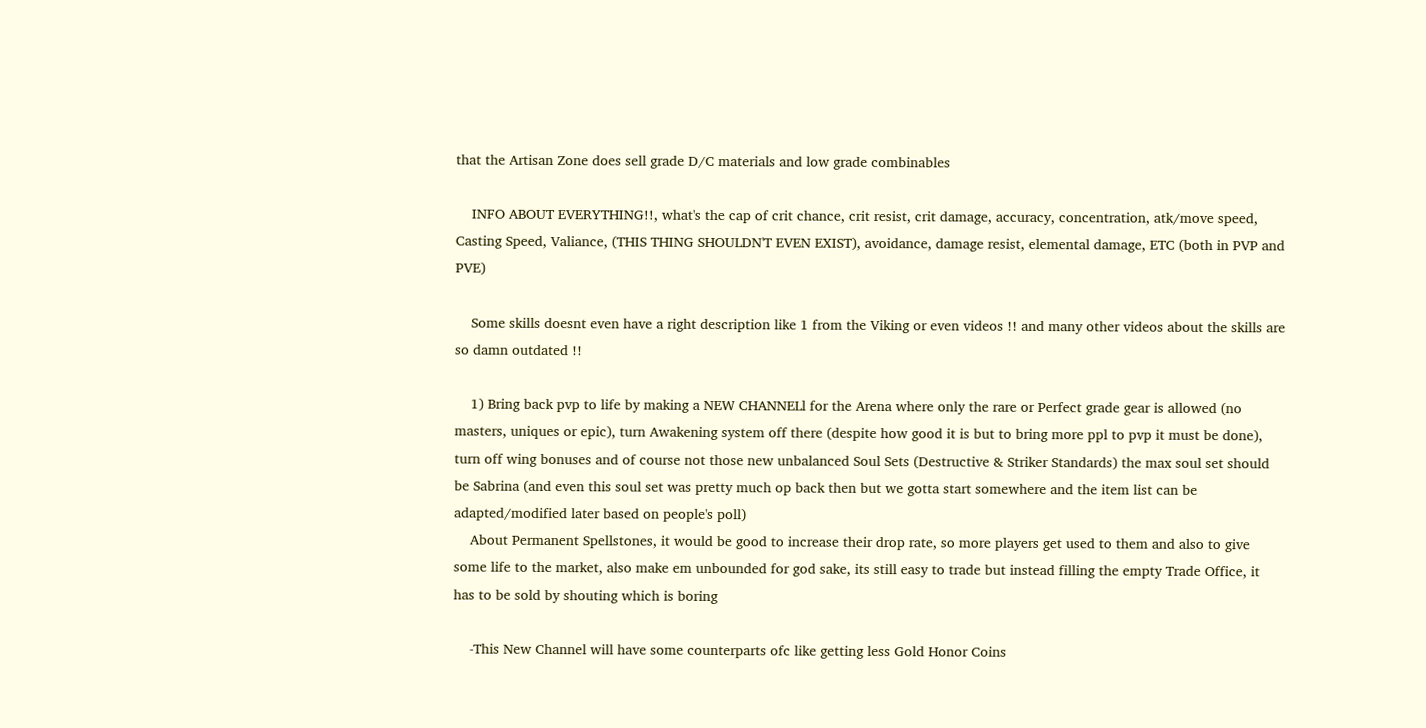that the Artisan Zone does sell grade D/C materials and low grade combinables

    INFO ABOUT EVERYTHING!!, what's the cap of crit chance, crit resist, crit damage, accuracy, concentration, atk/move speed, Casting Speed, Valiance, (THIS THING SHOULDN'T EVEN EXIST), avoidance, damage resist, elemental damage, ETC (both in PVP and PVE)

    Some skills doesnt even have a right description like 1 from the Viking or even videos !! and many other videos about the skills are so damn outdated !!

    1) Bring back pvp to life by making a NEW CHANNELl for the Arena where only the rare or Perfect grade gear is allowed (no masters, uniques or epic), turn Awakening system off there (despite how good it is but to bring more ppl to pvp it must be done), turn off wing bonuses and of course not those new unbalanced Soul Sets (Destructive & Striker Standards) the max soul set should be Sabrina (and even this soul set was pretty much op back then but we gotta start somewhere and the item list can be adapted/modified later based on people's poll)
    About Permanent Spellstones, it would be good to increase their drop rate, so more players get used to them and also to give some life to the market, also make em unbounded for god sake, its still easy to trade but instead filling the empty Trade Office, it has to be sold by shouting which is boring

    -This New Channel will have some counterparts ofc like getting less Gold Honor Coins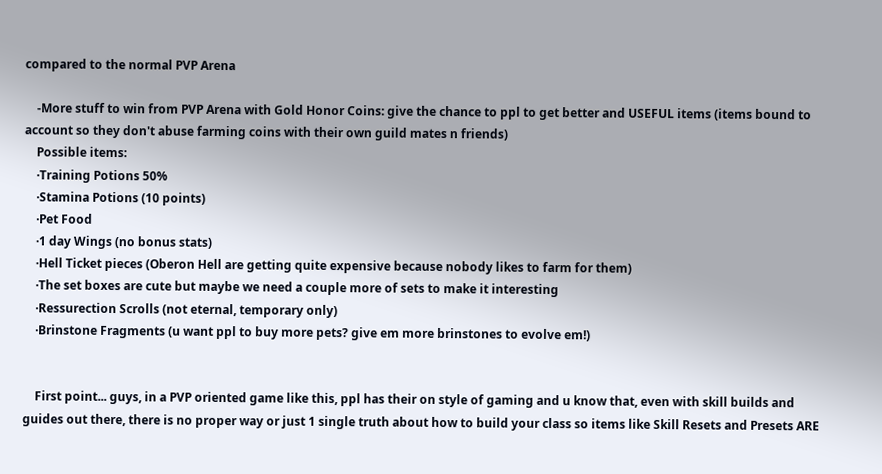compared to the normal PVP Arena

    -More stuff to win from PVP Arena with Gold Honor Coins: give the chance to ppl to get better and USEFUL items (items bound to account so they don't abuse farming coins with their own guild mates n friends)
    Possible items:
    ·Training Potions 50%
    ·Stamina Potions (10 points)
    ·Pet Food
    ·1 day Wings (no bonus stats)
    ·Hell Ticket pieces (Oberon Hell are getting quite expensive because nobody likes to farm for them)
    ·The set boxes are cute but maybe we need a couple more of sets to make it interesting
    ·Ressurection Scrolls (not eternal, temporary only)
    ·Brinstone Fragments (u want ppl to buy more pets? give em more brinstones to evolve em!)


    First point... guys, in a PVP oriented game like this, ppl has their on style of gaming and u know that, even with skill builds and guides out there, there is no proper way or just 1 single truth about how to build your class so items like Skill Resets and Presets ARE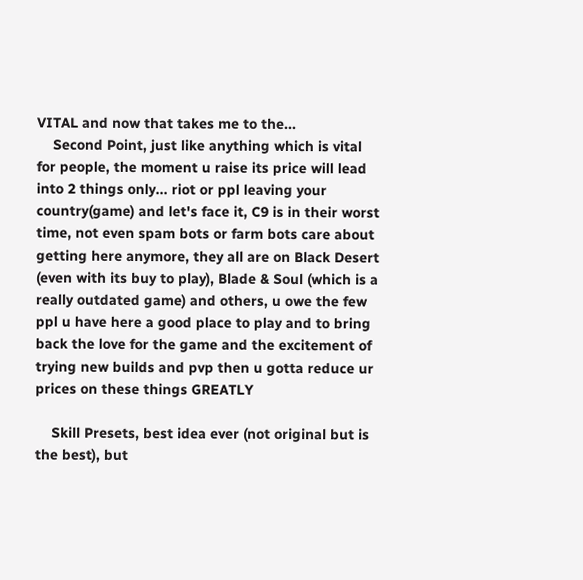VITAL and now that takes me to the...
    Second Point, just like anything which is vital for people, the moment u raise its price will lead into 2 things only... riot or ppl leaving your country(game) and let's face it, C9 is in their worst time, not even spam bots or farm bots care about getting here anymore, they all are on Black Desert (even with its buy to play), Blade & Soul (which is a really outdated game) and others, u owe the few ppl u have here a good place to play and to bring back the love for the game and the excitement of trying new builds and pvp then u gotta reduce ur prices on these things GREATLY

    Skill Presets, best idea ever (not original but is the best), but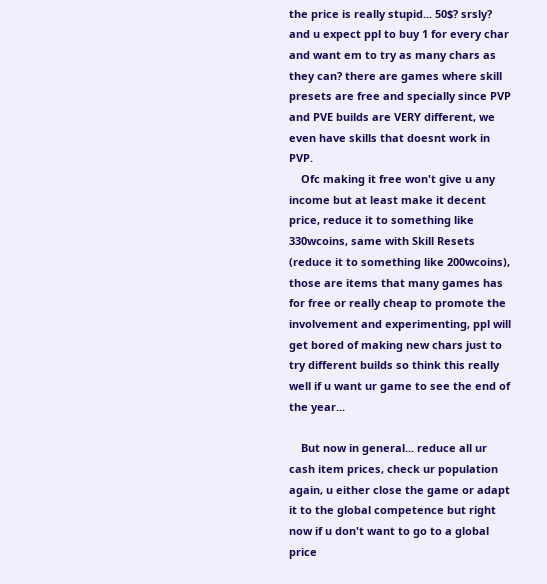the price is really stupid... 50$? srsly? and u expect ppl to buy 1 for every char and want em to try as many chars as they can? there are games where skill presets are free and specially since PVP and PVE builds are VERY different, we even have skills that doesnt work in PVP.
    Ofc making it free won't give u any income but at least make it decent price, reduce it to something like 330wcoins, same with Skill Resets (reduce it to something like 200wcoins), those are items that many games has for free or really cheap to promote the involvement and experimenting, ppl will get bored of making new chars just to try different builds so think this really well if u want ur game to see the end of the year...

    But now in general... reduce all ur cash item prices, check ur population again, u either close the game or adapt it to the global competence but right now if u don't want to go to a global price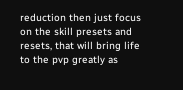reduction then just focus on the skill presets and resets, that will bring life to the pvp greatly as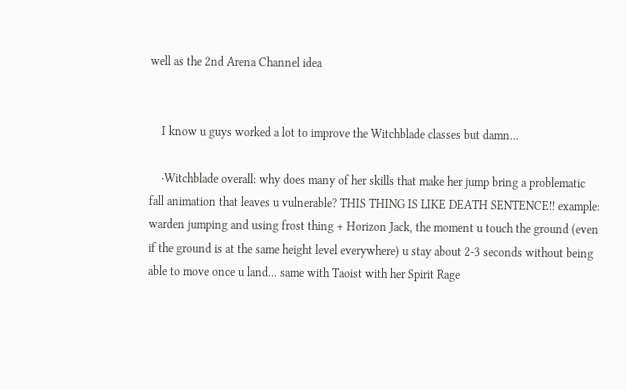well as the 2nd Arena Channel idea


    I know u guys worked a lot to improve the Witchblade classes but damn...

    ·Witchblade overall: why does many of her skills that make her jump bring a problematic fall animation that leaves u vulnerable? THIS THING IS LIKE DEATH SENTENCE!! example: warden jumping and using frost thing + Horizon Jack, the moment u touch the ground (even if the ground is at the same height level everywhere) u stay about 2-3 seconds without being able to move once u land... same with Taoist with her Spirit Rage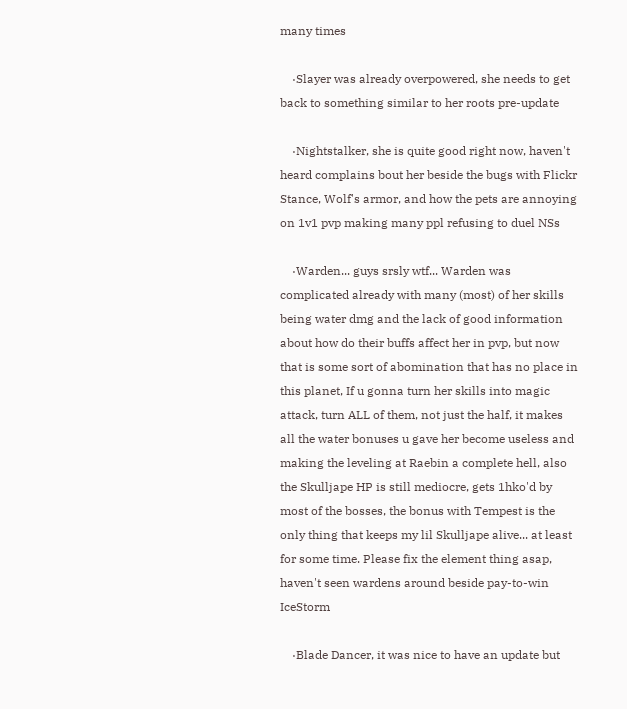many times

    ·Slayer was already overpowered, she needs to get back to something similar to her roots pre-update

    ·Nightstalker, she is quite good right now, haven't heard complains bout her beside the bugs with Flickr Stance, Wolf's armor, and how the pets are annoying on 1v1 pvp making many ppl refusing to duel NSs

    ·Warden... guys srsly wtf... Warden was complicated already with many (most) of her skills being water dmg and the lack of good information about how do their buffs affect her in pvp, but now that is some sort of abomination that has no place in this planet, If u gonna turn her skills into magic attack, turn ALL of them, not just the half, it makes all the water bonuses u gave her become useless and making the leveling at Raebin a complete hell, also the Skulljape HP is still mediocre, gets 1hko'd by most of the bosses, the bonus with Tempest is the only thing that keeps my lil Skulljape alive... at least for some time. Please fix the element thing asap, haven't seen wardens around beside pay-to-win IceStorm

    ·Blade Dancer, it was nice to have an update but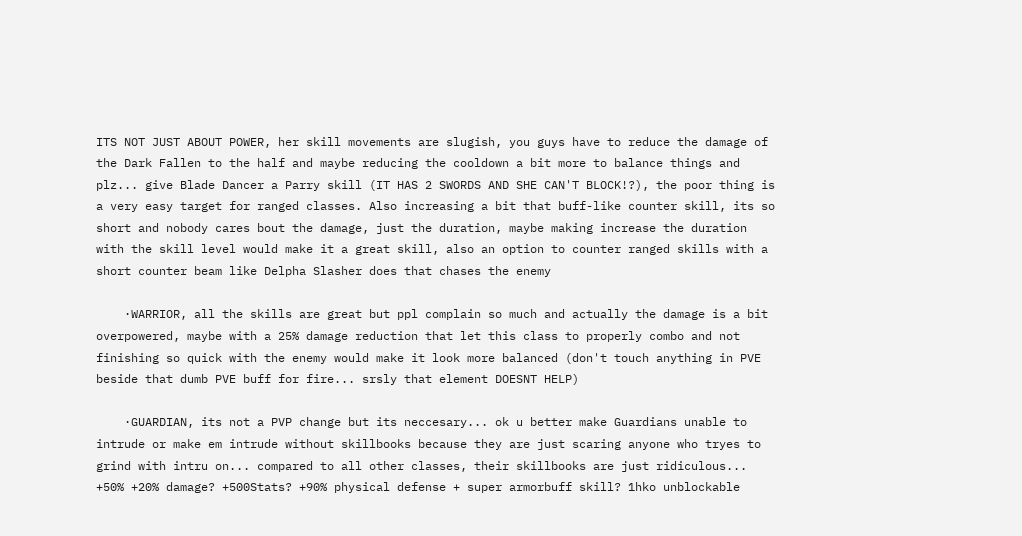ITS NOT JUST ABOUT POWER, her skill movements are slugish, you guys have to reduce the damage of the Dark Fallen to the half and maybe reducing the cooldown a bit more to balance things and plz... give Blade Dancer a Parry skill (IT HAS 2 SWORDS AND SHE CAN'T BLOCK!?), the poor thing is a very easy target for ranged classes. Also increasing a bit that buff-like counter skill, its so short and nobody cares bout the damage, just the duration, maybe making increase the duration with the skill level would make it a great skill, also an option to counter ranged skills with a short counter beam like Delpha Slasher does that chases the enemy

    ·WARRIOR, all the skills are great but ppl complain so much and actually the damage is a bit overpowered, maybe with a 25% damage reduction that let this class to properly combo and not finishing so quick with the enemy would make it look more balanced (don't touch anything in PVE beside that dumb PVE buff for fire... srsly that element DOESNT HELP)

    ·GUARDIAN, its not a PVP change but its neccesary... ok u better make Guardians unable to intrude or make em intrude without skillbooks because they are just scaring anyone who tryes to grind with intru on... compared to all other classes, their skillbooks are just ridiculous... +50% +20% damage? +500Stats? +90% physical defense + super armorbuff skill? 1hko unblockable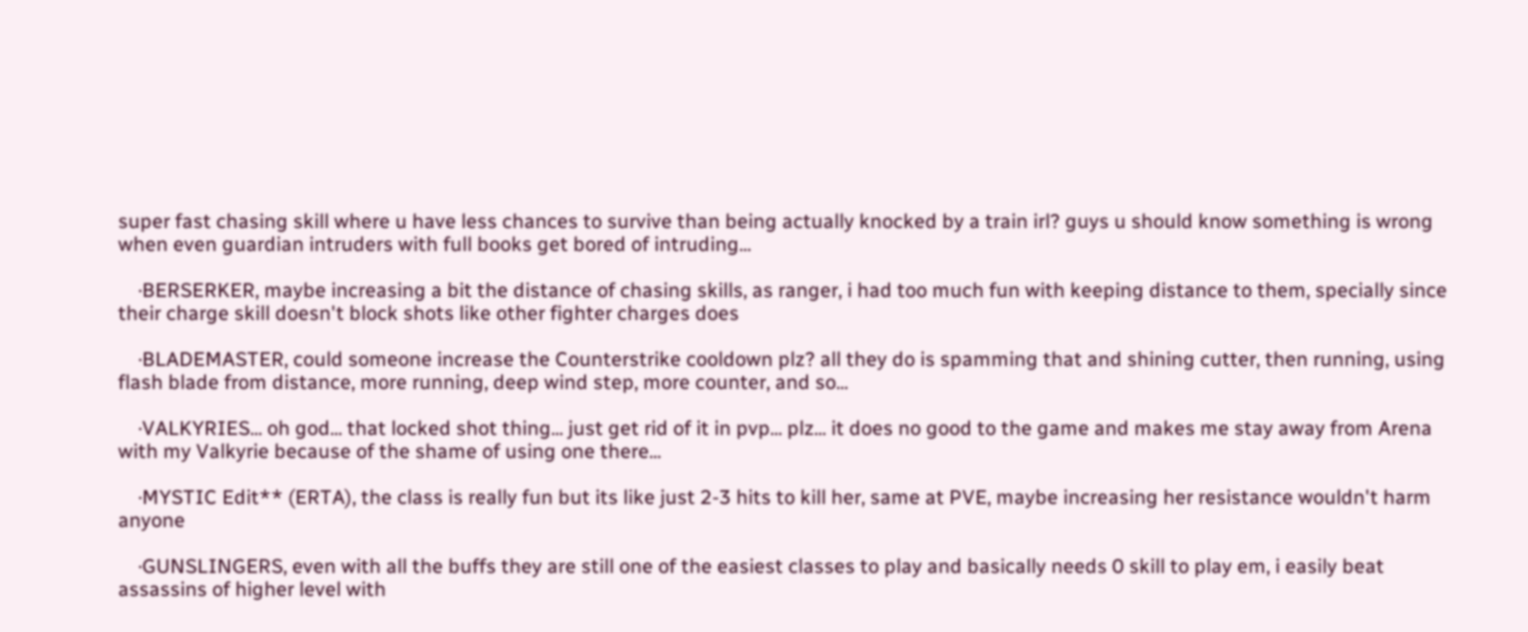super fast chasing skill where u have less chances to survive than being actually knocked by a train irl? guys u should know something is wrong when even guardian intruders with full books get bored of intruding...

    ·BERSERKER, maybe increasing a bit the distance of chasing skills, as ranger, i had too much fun with keeping distance to them, specially since their charge skill doesn't block shots like other fighter charges does

    ·BLADEMASTER, could someone increase the Counterstrike cooldown plz? all they do is spamming that and shining cutter, then running, using flash blade from distance, more running, deep wind step, more counter, and so...

    ·VALKYRIES... oh god... that locked shot thing... just get rid of it in pvp... plz... it does no good to the game and makes me stay away from Arena with my Valkyrie because of the shame of using one there...

    ·MYSTIC Edit** (ERTA), the class is really fun but its like just 2-3 hits to kill her, same at PVE, maybe increasing her resistance wouldn't harm anyone

    ·GUNSLINGERS, even with all the buffs they are still one of the easiest classes to play and basically needs 0 skill to play em, i easily beat assassins of higher level with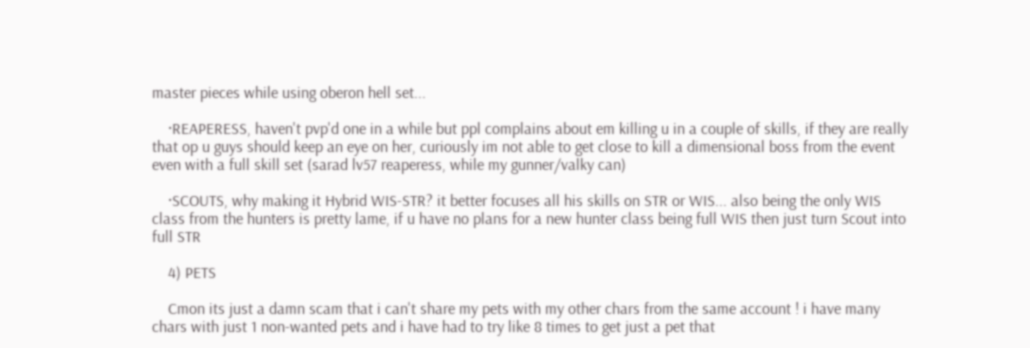master pieces while using oberon hell set...

    ·REAPERESS, haven't pvp'd one in a while but ppl complains about em killing u in a couple of skills, if they are really that op u guys should keep an eye on her, curiously im not able to get close to kill a dimensional boss from the event even with a full skill set (sarad lv57 reaperess, while my gunner/valky can)

    ·SCOUTS, why making it Hybrid WIS-STR? it better focuses all his skills on STR or WIS... also being the only WIS class from the hunters is pretty lame, if u have no plans for a new hunter class being full WIS then just turn Scout into full STR

    4) PETS

    Cmon its just a damn scam that i can't share my pets with my other chars from the same account ! i have many chars with just 1 non-wanted pets and i have had to try like 8 times to get just a pet that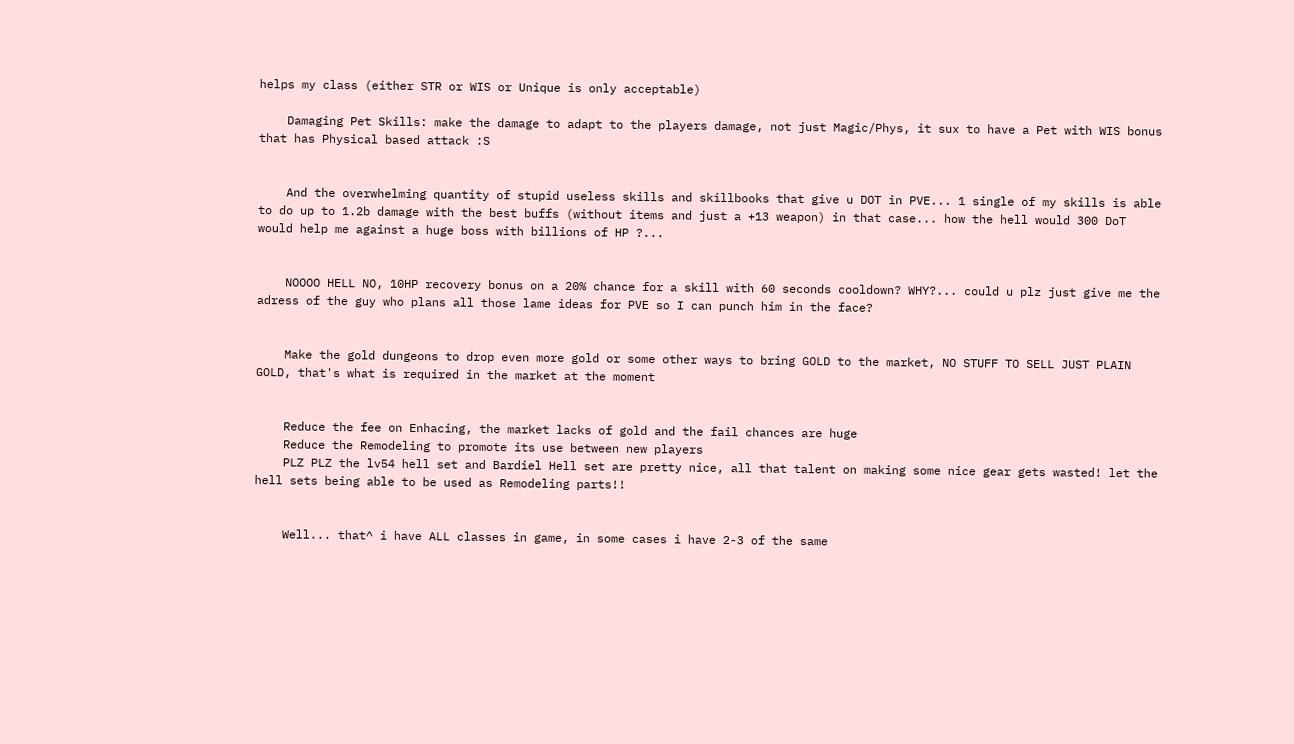helps my class (either STR or WIS or Unique is only acceptable)

    Damaging Pet Skills: make the damage to adapt to the players damage, not just Magic/Phys, it sux to have a Pet with WIS bonus that has Physical based attack :S


    And the overwhelming quantity of stupid useless skills and skillbooks that give u DOT in PVE... 1 single of my skills is able to do up to 1.2b damage with the best buffs (without items and just a +13 weapon) in that case... how the hell would 300 DoT would help me against a huge boss with billions of HP ?...


    NOOOO HELL NO, 10HP recovery bonus on a 20% chance for a skill with 60 seconds cooldown? WHY?... could u plz just give me the adress of the guy who plans all those lame ideas for PVE so I can punch him in the face?


    Make the gold dungeons to drop even more gold or some other ways to bring GOLD to the market, NO STUFF TO SELL JUST PLAIN GOLD, that's what is required in the market at the moment


    Reduce the fee on Enhacing, the market lacks of gold and the fail chances are huge
    Reduce the Remodeling to promote its use between new players
    PLZ PLZ the lv54 hell set and Bardiel Hell set are pretty nice, all that talent on making some nice gear gets wasted! let the hell sets being able to be used as Remodeling parts!!


    Well... that^ i have ALL classes in game, in some cases i have 2-3 of the same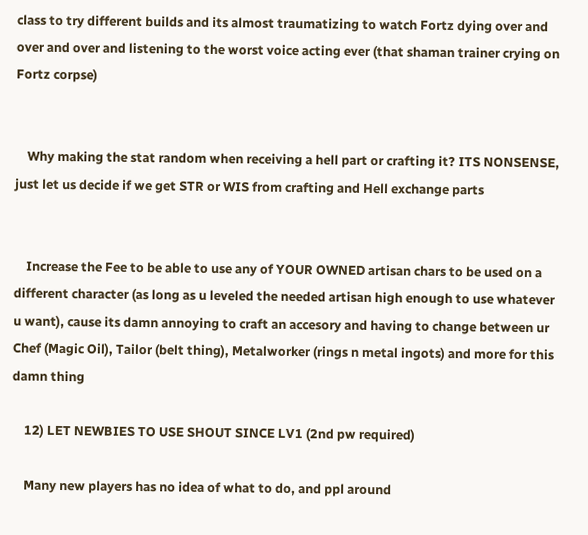class to try different builds and its almost traumatizing to watch Fortz dying over and over and over and listening to the worst voice acting ever (that shaman trainer crying on Fortz corpse)


    Why making the stat random when receiving a hell part or crafting it? ITS NONSENSE, just let us decide if we get STR or WIS from crafting and Hell exchange parts


    Increase the Fee to be able to use any of YOUR OWNED artisan chars to be used on a different character (as long as u leveled the needed artisan high enough to use whatever u want), cause its damn annoying to craft an accesory and having to change between ur Chef (Magic Oil), Tailor (belt thing), Metalworker (rings n metal ingots) and more for this damn thing

    12) LET NEWBIES TO USE SHOUT SINCE LV1 (2nd pw required)

    Many new players has no idea of what to do, and ppl around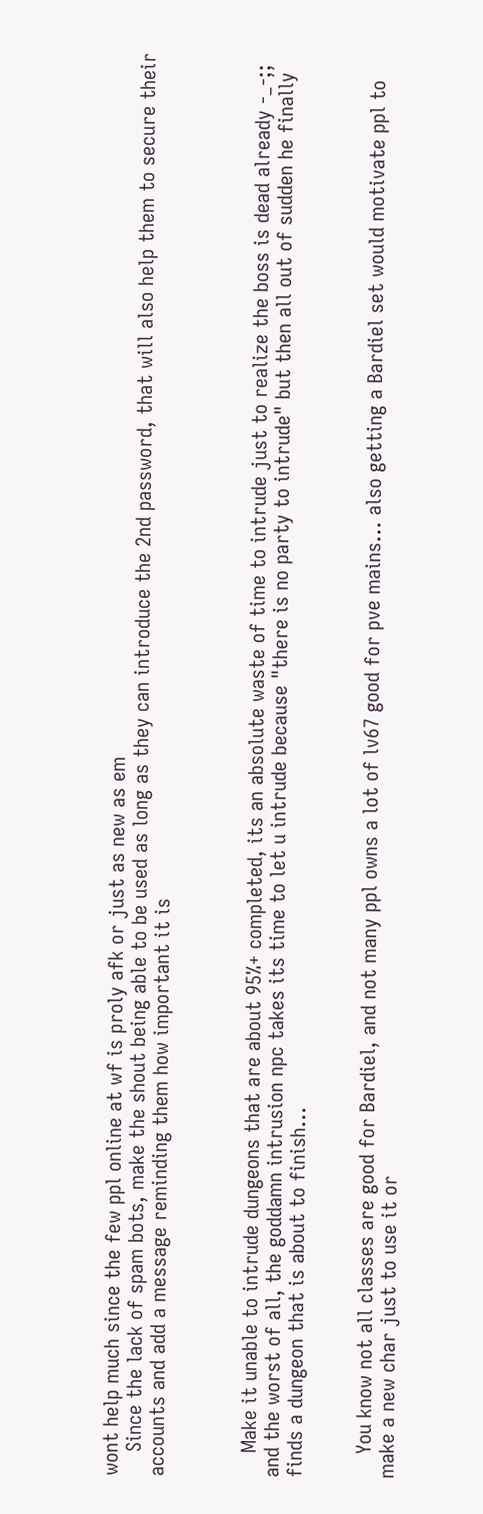wont help much since the few ppl online at wf is proly afk or just as new as em
    Since the lack of spam bots, make the shout being able to be used as long as they can introduce the 2nd password, that will also help them to secure their accounts and add a message reminding them how important it is



    Make it unable to intrude dungeons that are about 95%+ completed, its an absolute waste of time to intrude just to realize the boss is dead already -_-;; and the worst of all, the goddamn intrusion npc takes its time to let u intrude because "there is no party to intrude" but then all out of sudden he finally finds a dungeon that is about to finish...


    You know not all classes are good for Bardiel, and not many ppl owns a lot of lv67 good for pve mains... also getting a Bardiel set would motivate ppl to make a new char just to use it or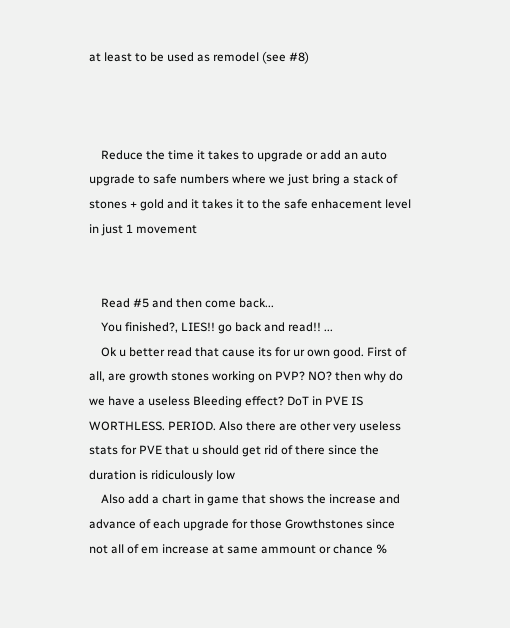at least to be used as remodel (see #8)



    Reduce the time it takes to upgrade or add an auto upgrade to safe numbers where we just bring a stack of stones + gold and it takes it to the safe enhacement level in just 1 movement


    Read #5 and then come back...
    You finished?, LIES!! go back and read!! ...
    Ok u better read that cause its for ur own good. First of all, are growth stones working on PVP? NO? then why do we have a useless Bleeding effect? DoT in PVE IS WORTHLESS. PERIOD. Also there are other very useless stats for PVE that u should get rid of there since the duration is ridiculously low
    Also add a chart in game that shows the increase and advance of each upgrade for those Growthstones since not all of em increase at same ammount or chance %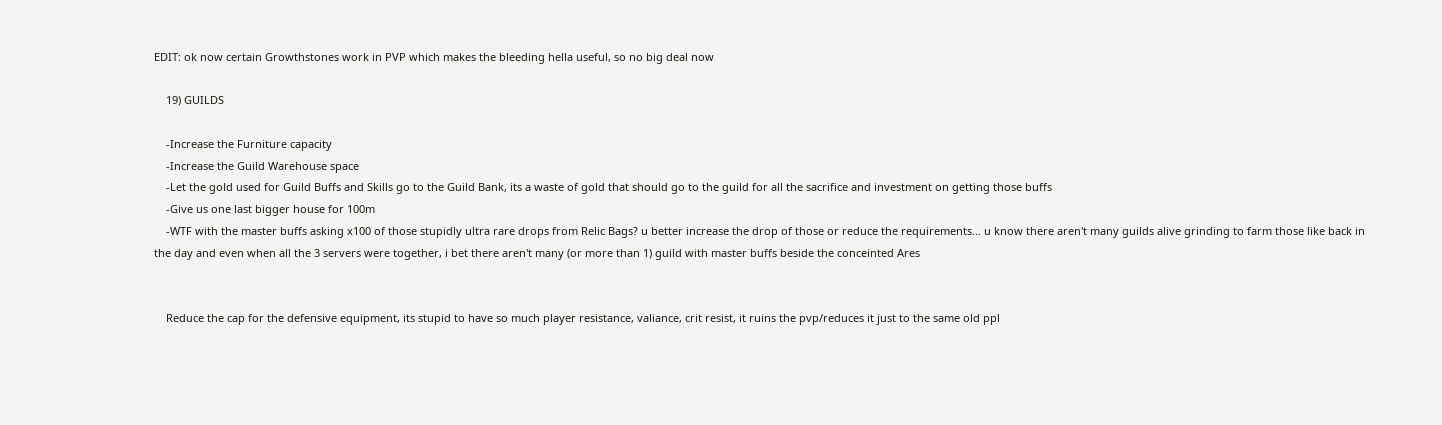EDIT: ok now certain Growthstones work in PVP which makes the bleeding hella useful, so no big deal now

    19) GUILDS

    -Increase the Furniture capacity
    -Increase the Guild Warehouse space
    -Let the gold used for Guild Buffs and Skills go to the Guild Bank, its a waste of gold that should go to the guild for all the sacrifice and investment on getting those buffs
    -Give us one last bigger house for 100m
    -WTF with the master buffs asking x100 of those stupidly ultra rare drops from Relic Bags? u better increase the drop of those or reduce the requirements... u know there aren't many guilds alive grinding to farm those like back in the day and even when all the 3 servers were together, i bet there aren't many (or more than 1) guild with master buffs beside the conceinted Ares


    Reduce the cap for the defensive equipment, its stupid to have so much player resistance, valiance, crit resist, it ruins the pvp/reduces it just to the same old ppl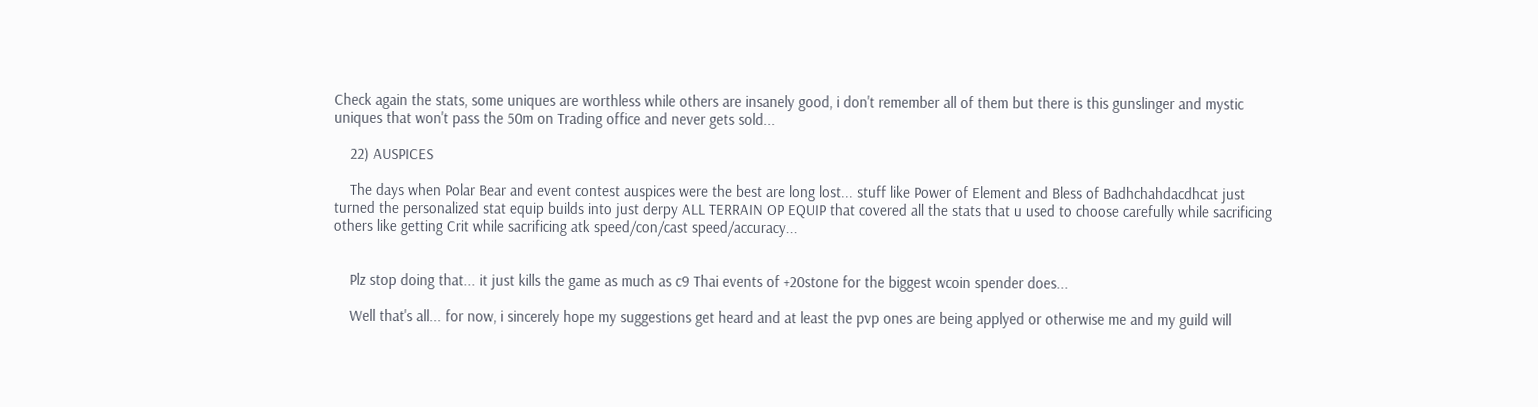Check again the stats, some uniques are worthless while others are insanely good, i don't remember all of them but there is this gunslinger and mystic uniques that won't pass the 50m on Trading office and never gets sold...

    22) AUSPICES

    The days when Polar Bear and event contest auspices were the best are long lost... stuff like Power of Element and Bless of Badhchahdacdhcat just turned the personalized stat equip builds into just derpy ALL TERRAIN OP EQUIP that covered all the stats that u used to choose carefully while sacrificing others like getting Crit while sacrificing atk speed/con/cast speed/accuracy...


    Plz stop doing that... it just kills the game as much as c9 Thai events of +20stone for the biggest wcoin spender does...

    Well that's all... for now, i sincerely hope my suggestions get heard and at least the pvp ones are being applyed or otherwise me and my guild will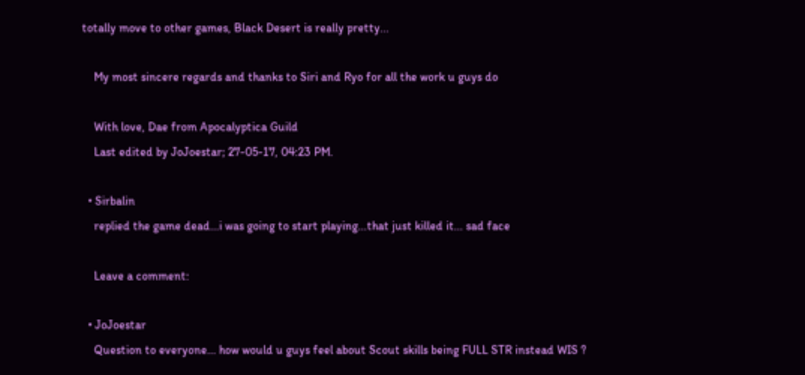totally move to other games, Black Desert is really pretty...

    My most sincere regards and thanks to Siri and Ryo for all the work u guys do

    With love, Dae from Apocalyptica Guild
    Last edited by JoJoestar; 27-05-17, 04:23 PM.

  • Sirbalin
    replied the game dead...i was going to start playing...that just killed it... sad face

    Leave a comment:

  • JoJoestar
    Question to everyone... how would u guys feel about Scout skills being FULL STR instead WIS ?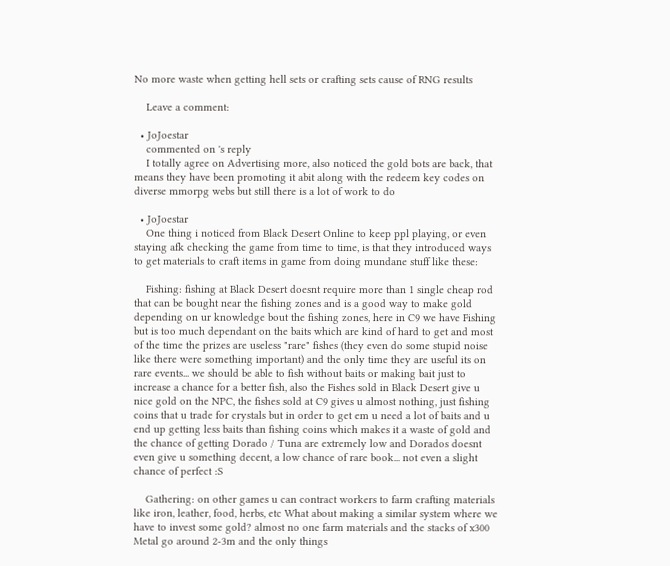No more waste when getting hell sets or crafting sets cause of RNG results

    Leave a comment:

  • JoJoestar
    commented on 's reply
    I totally agree on Advertising more, also noticed the gold bots are back, that means they have been promoting it abit along with the redeem key codes on diverse mmorpg webs but still there is a lot of work to do

  • JoJoestar
    One thing i noticed from Black Desert Online to keep ppl playing, or even staying afk checking the game from time to time, is that they introduced ways to get materials to craft items in game from doing mundane stuff like these:

    Fishing: fishing at Black Desert doesnt require more than 1 single cheap rod that can be bought near the fishing zones and is a good way to make gold depending on ur knowledge bout the fishing zones, here in C9 we have Fishing but is too much dependant on the baits which are kind of hard to get and most of the time the prizes are useless "rare" fishes (they even do some stupid noise like there were something important) and the only time they are useful its on rare events... we should be able to fish without baits or making bait just to increase a chance for a better fish, also the Fishes sold in Black Desert give u nice gold on the NPC, the fishes sold at C9 gives u almost nothing, just fishing coins that u trade for crystals but in order to get em u need a lot of baits and u end up getting less baits than fishing coins which makes it a waste of gold and the chance of getting Dorado / Tuna are extremely low and Dorados doesnt even give u something decent, a low chance of rare book... not even a slight chance of perfect :S

    Gathering: on other games u can contract workers to farm crafting materials like iron, leather, food, herbs, etc What about making a similar system where we have to invest some gold? almost no one farm materials and the stacks of x300 Metal go around 2-3m and the only things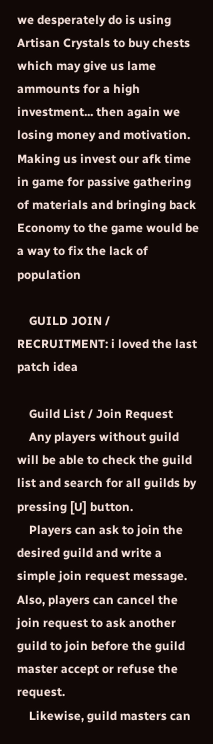we desperately do is using Artisan Crystals to buy chests which may give us lame ammounts for a high investment... then again we losing money and motivation. Making us invest our afk time in game for passive gathering of materials and bringing back Economy to the game would be a way to fix the lack of population

    GUILD JOIN / RECRUITMENT: i loved the last patch idea

    Guild List / Join Request
    Any players without guild will be able to check the guild list and search for all guilds by pressing [U] button.
    Players can ask to join the desired guild and write a simple join request message. Also, players can cancel the join request to ask another guild to join before the guild master accept or refuse the request.
    Likewise, guild masters can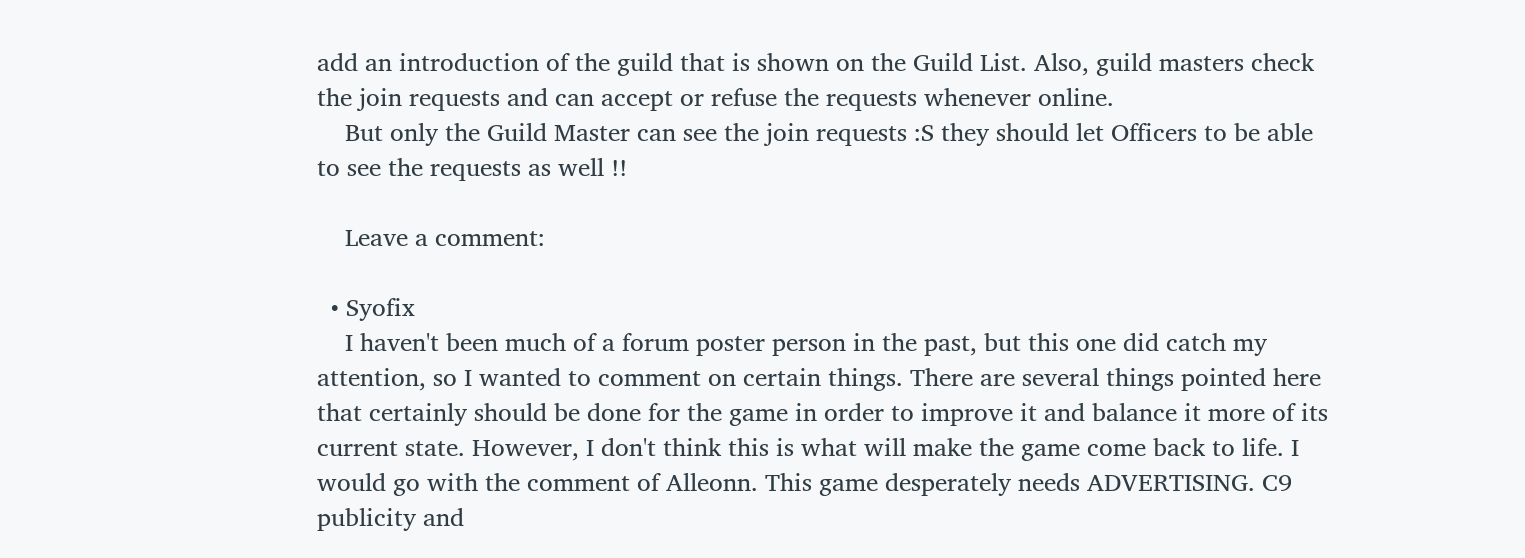add an introduction of the guild that is shown on the Guild List. Also, guild masters check the join requests and can accept or refuse the requests whenever online.
    But only the Guild Master can see the join requests :S they should let Officers to be able to see the requests as well !!

    Leave a comment:

  • Syofix
    I haven't been much of a forum poster person in the past, but this one did catch my attention, so I wanted to comment on certain things. There are several things pointed here that certainly should be done for the game in order to improve it and balance it more of its current state. However, I don't think this is what will make the game come back to life. I would go with the comment of Alleonn. This game desperately needs ADVERTISING. C9 publicity and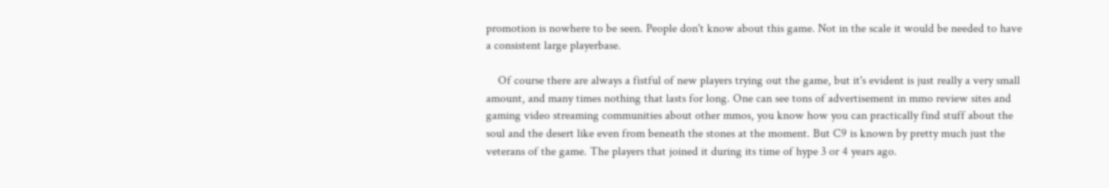promotion is nowhere to be seen. People don't know about this game. Not in the scale it would be needed to have a consistent large playerbase.

    Of course there are always a fistful of new players trying out the game, but it's evident is just really a very small amount, and many times nothing that lasts for long. One can see tons of advertisement in mmo review sites and gaming video streaming communities about other mmos, you know how you can practically find stuff about the soul and the desert like even from beneath the stones at the moment. But C9 is known by pretty much just the veterans of the game. The players that joined it during its time of hype 3 or 4 years ago.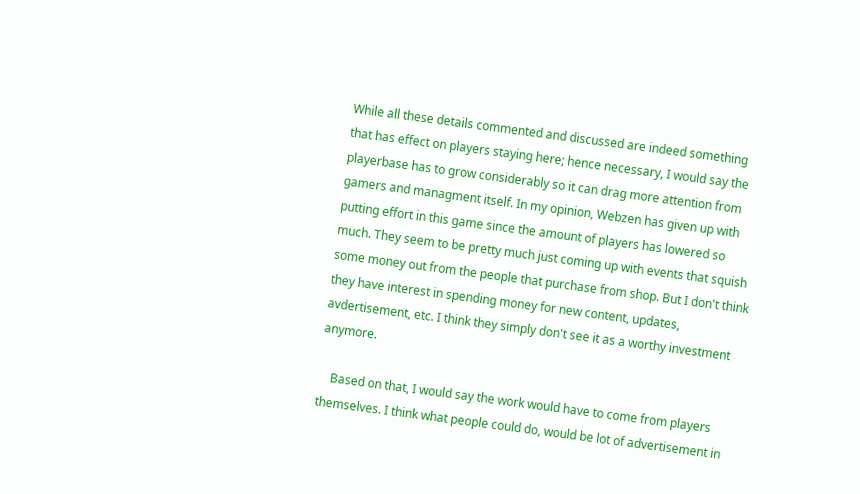While all these details commented and discussed are indeed something that has effect on players staying here; hence necessary, I would say the playerbase has to grow considerably so it can drag more attention from gamers and managment itself. In my opinion, Webzen has given up with putting effort in this game since the amount of players has lowered so much. They seem to be pretty much just coming up with events that squish some money out from the people that purchase from shop. But I don't think they have interest in spending money for new content, updates, avdertisement, etc. I think they simply don't see it as a worthy investment anymore.

    Based on that, I would say the work would have to come from players themselves. I think what people could do, would be lot of advertisement in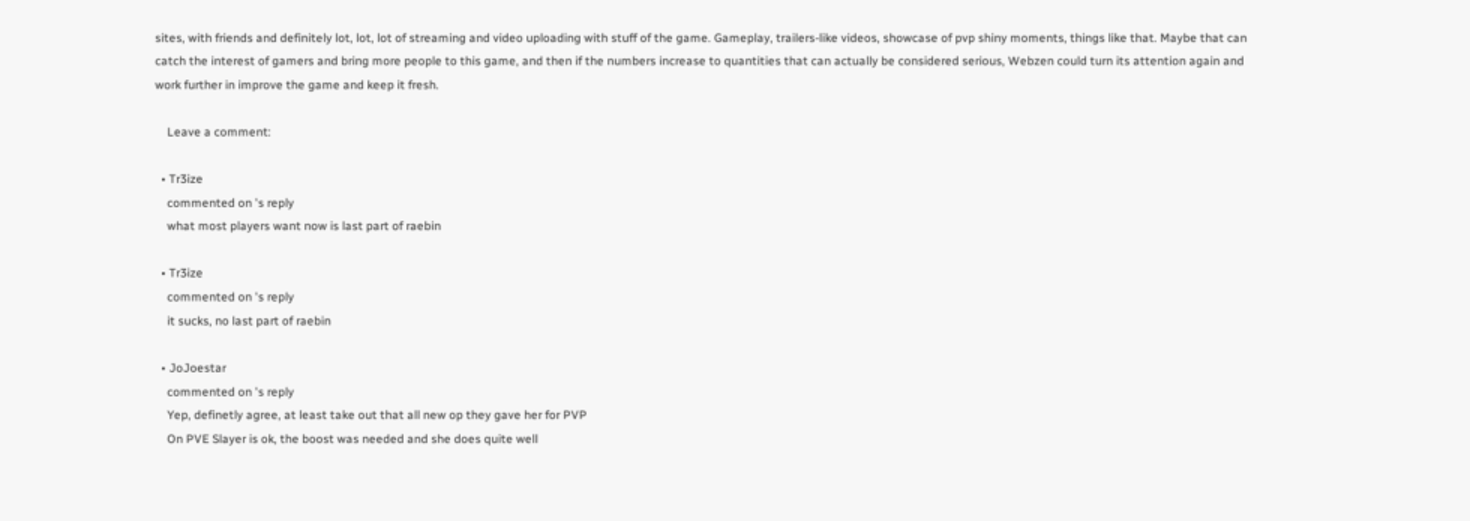sites, with friends and definitely lot, lot, lot of streaming and video uploading with stuff of the game. Gameplay, trailers-like videos, showcase of pvp shiny moments, things like that. Maybe that can catch the interest of gamers and bring more people to this game, and then if the numbers increase to quantities that can actually be considered serious, Webzen could turn its attention again and work further in improve the game and keep it fresh.

    Leave a comment:

  • Tr3ize
    commented on 's reply
    what most players want now is last part of raebin

  • Tr3ize
    commented on 's reply
    it sucks, no last part of raebin

  • JoJoestar
    commented on 's reply
    Yep, definetly agree, at least take out that all new op they gave her for PVP
    On PVE Slayer is ok, the boost was needed and she does quite well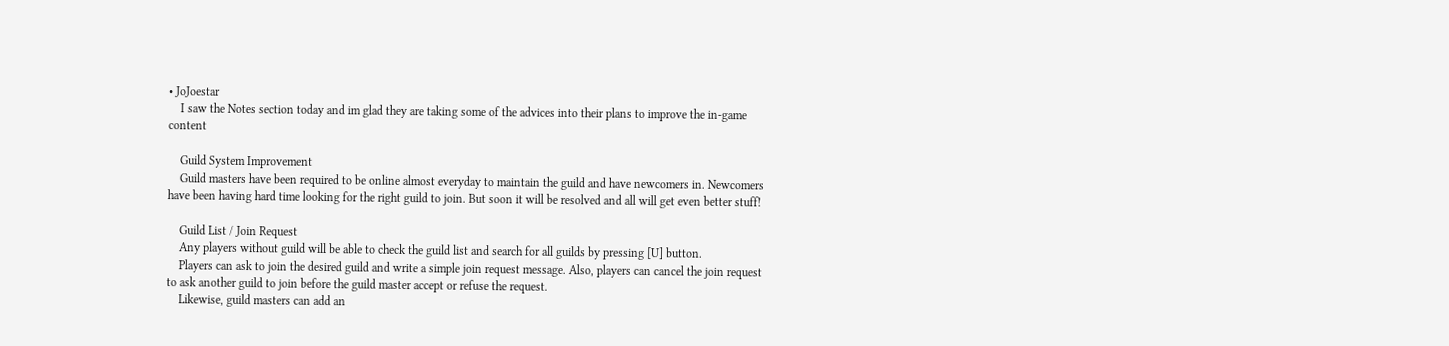• JoJoestar
    I saw the Notes section today and im glad they are taking some of the advices into their plans to improve the in-game content

    Guild System Improvement
    Guild masters have been required to be online almost everyday to maintain the guild and have newcomers in. Newcomers have been having hard time looking for the right guild to join. But soon it will be resolved and all will get even better stuff!

    Guild List / Join Request
    Any players without guild will be able to check the guild list and search for all guilds by pressing [U] button.
    Players can ask to join the desired guild and write a simple join request message. Also, players can cancel the join request to ask another guild to join before the guild master accept or refuse the request.
    Likewise, guild masters can add an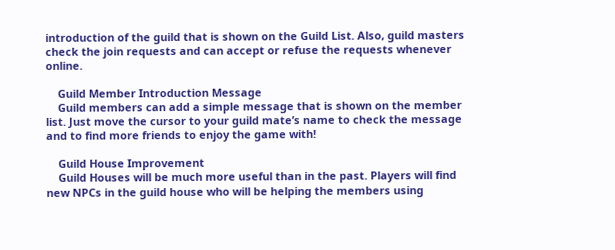introduction of the guild that is shown on the Guild List. Also, guild masters check the join requests and can accept or refuse the requests whenever online.

    Guild Member Introduction Message
    Guild members can add a simple message that is shown on the member list. Just move the cursor to your guild mate’s name to check the message and to find more friends to enjoy the game with!

    Guild House Improvement
    Guild Houses will be much more useful than in the past. Players will find new NPCs in the guild house who will be helping the members using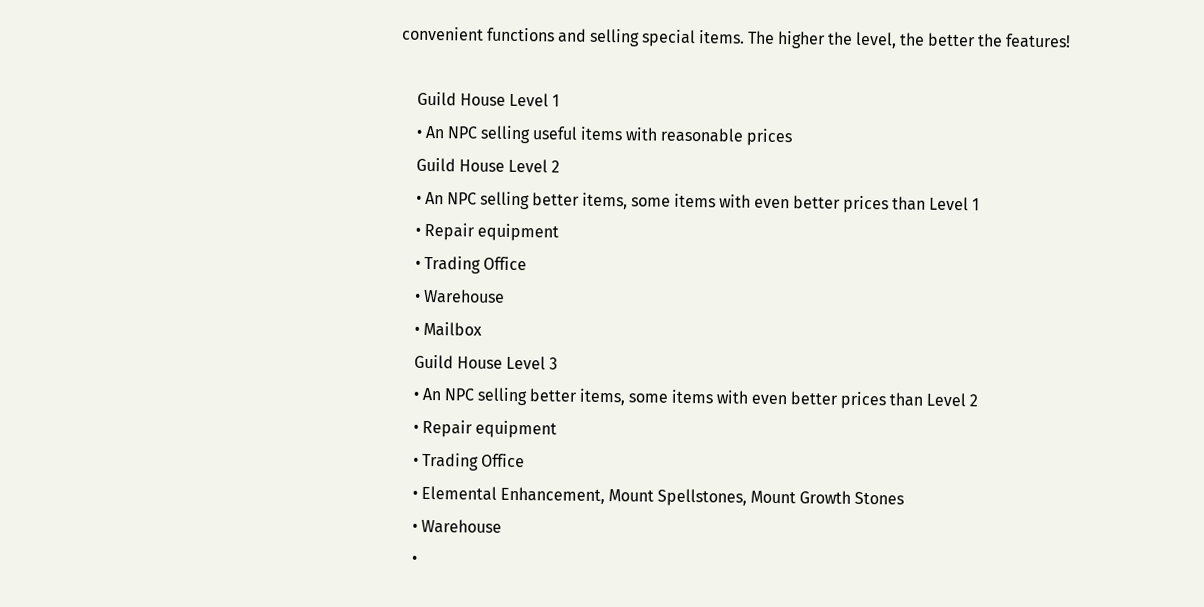convenient functions and selling special items. The higher the level, the better the features!

    Guild House Level 1
    • An NPC selling useful items with reasonable prices
    Guild House Level 2
    • An NPC selling better items, some items with even better prices than Level 1
    • Repair equipment
    • Trading Office
    • Warehouse
    • Mailbox
    Guild House Level 3
    • An NPC selling better items, some items with even better prices than Level 2
    • Repair equipment
    • Trading Office
    • Elemental Enhancement, Mount Spellstones, Mount Growth Stones
    • Warehouse
    •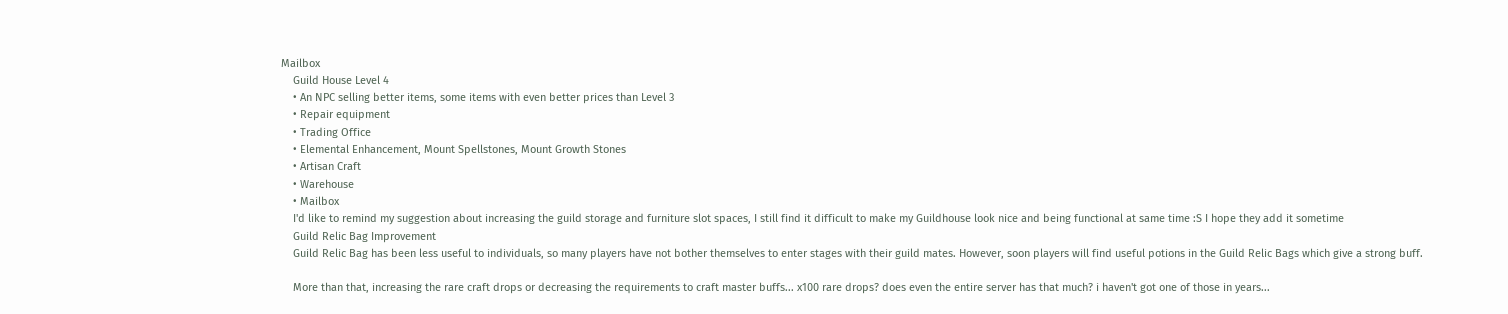Mailbox
    Guild House Level 4
    • An NPC selling better items, some items with even better prices than Level 3
    • Repair equipment
    • Trading Office
    • Elemental Enhancement, Mount Spellstones, Mount Growth Stones
    • Artisan Craft
    • Warehouse
    • Mailbox
    I'd like to remind my suggestion about increasing the guild storage and furniture slot spaces, I still find it difficult to make my Guildhouse look nice and being functional at same time :S I hope they add it sometime
    Guild Relic Bag Improvement
    Guild Relic Bag has been less useful to individuals, so many players have not bother themselves to enter stages with their guild mates. However, soon players will find useful potions in the Guild Relic Bags which give a strong buff.

    More than that, increasing the rare craft drops or decreasing the requirements to craft master buffs... x100 rare drops? does even the entire server has that much? i haven't got one of those in years...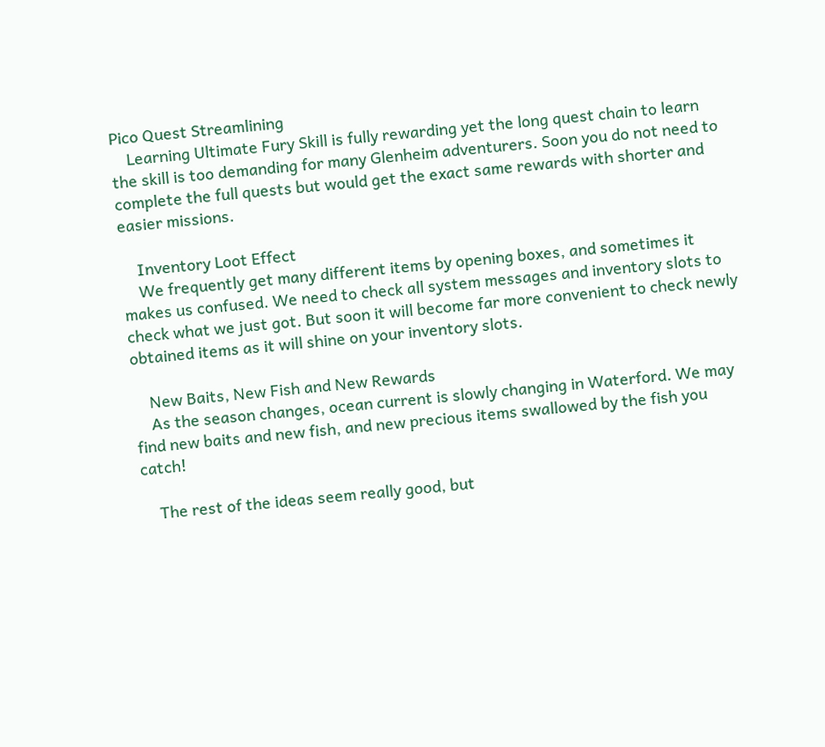Pico Quest Streamlining
    Learning Ultimate Fury Skill is fully rewarding yet the long quest chain to learn the skill is too demanding for many Glenheim adventurers. Soon you do not need to complete the full quests but would get the exact same rewards with shorter and easier missions.

    Inventory Loot Effect
    We frequently get many different items by opening boxes, and sometimes it makes us confused. We need to check all system messages and inventory slots to check what we just got. But soon it will become far more convenient to check newly obtained items as it will shine on your inventory slots.

    New Baits, New Fish and New Rewards
    As the season changes, ocean current is slowly changing in Waterford. We may find new baits and new fish, and new precious items swallowed by the fish you catch!

    The rest of the ideas seem really good, but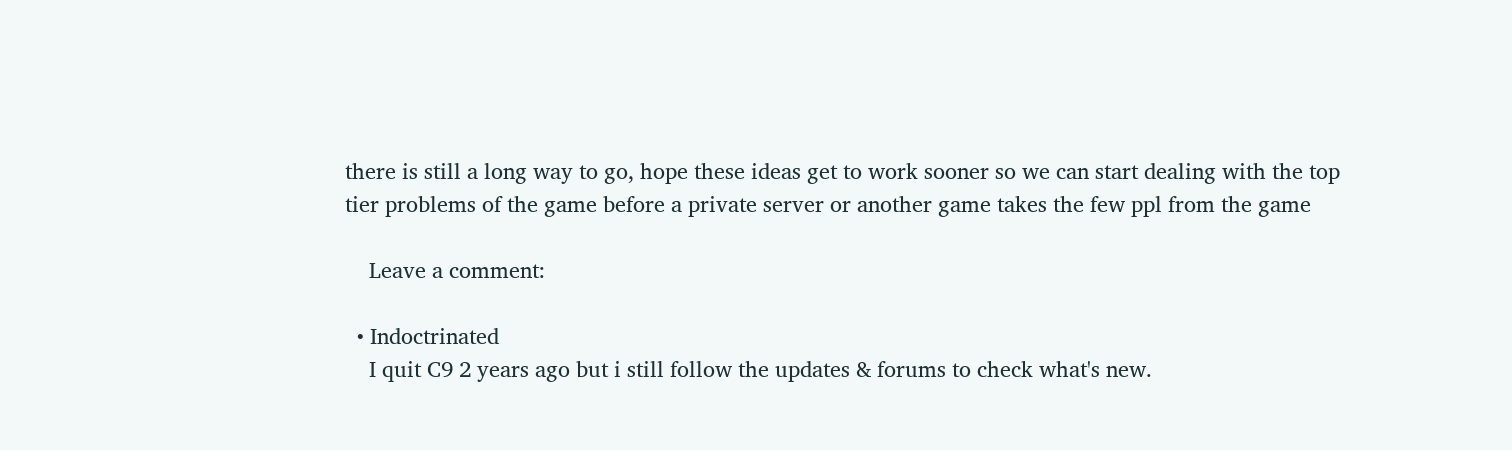there is still a long way to go, hope these ideas get to work sooner so we can start dealing with the top tier problems of the game before a private server or another game takes the few ppl from the game

    Leave a comment:

  • Indoctrinated
    I quit C9 2 years ago but i still follow the updates & forums to check what's new.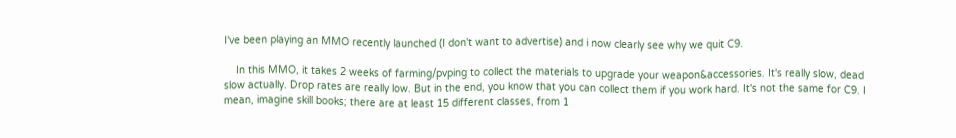I've been playing an MMO recently launched (I don't want to advertise) and i now clearly see why we quit C9.

    In this MMO, it takes 2 weeks of farming/pvping to collect the materials to upgrade your weapon&accessories. It's really slow, dead slow actually. Drop rates are really low. But in the end, you know that you can collect them if you work hard. It's not the same for C9. I mean, imagine skill books; there are at least 15 different classes, from 1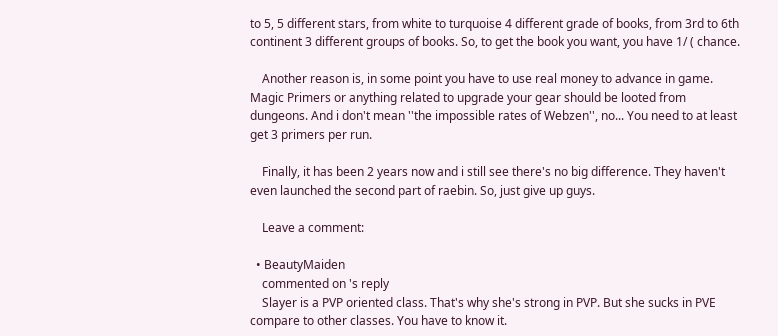to 5, 5 different stars, from white to turquoise 4 different grade of books, from 3rd to 6th continent 3 different groups of books. So, to get the book you want, you have 1/ ( chance.

    Another reason is, in some point you have to use real money to advance in game. Magic Primers or anything related to upgrade your gear should be looted from dungeons. And i don't mean ''the impossible rates of Webzen'', no... You need to at least get 3 primers per run.

    Finally, it has been 2 years now and i still see there's no big difference. They haven't even launched the second part of raebin. So, just give up guys.

    Leave a comment:

  • BeautyMaiden
    commented on 's reply
    Slayer is a PVP oriented class. That's why she's strong in PVP. But she sucks in PVE compare to other classes. You have to know it.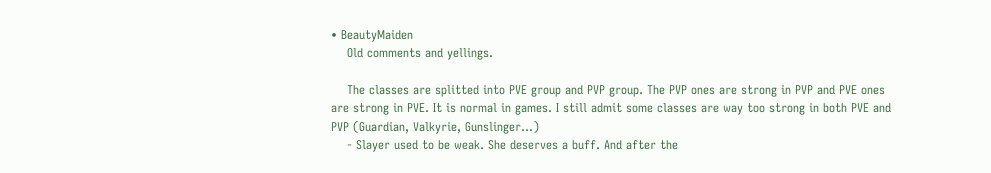• BeautyMaiden
    Old comments and yellings.

    The classes are splitted into PVE group and PVP group. The PVP ones are strong in PVP and PVE ones are strong in PVE. It is normal in games. I still admit some classes are way too strong in both PVE and PVP (Guardian, Valkyrie, Gunslinger...)
    - Slayer used to be weak. She deserves a buff. And after the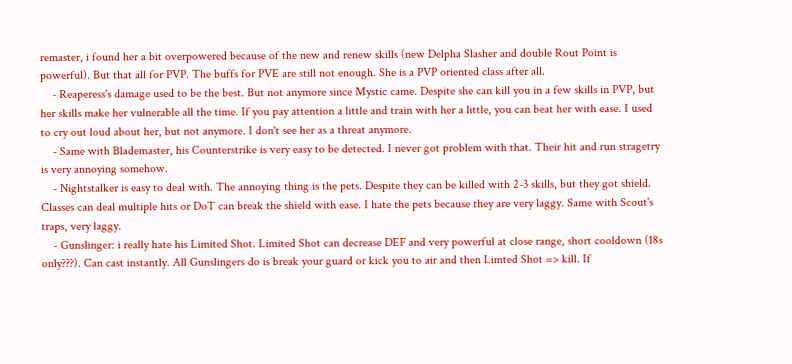remaster, i found her a bit overpowered because of the new and renew skills (new Delpha Slasher and double Rout Point is powerful). But that all for PVP. The buffs for PVE are still not enough. She is a PVP oriented class after all.
    - Reaperess's damage used to be the best. But not anymore since Mystic came. Despite she can kill you in a few skills in PVP, but her skills make her vulnerable all the time. If you pay attention a little and train with her a little, you can beat her with ease. I used to cry out loud about her, but not anymore. I don't see her as a threat anymore.
    - Same with Blademaster, his Counterstrike is very easy to be detected. I never got problem with that. Their hit and run stragetry is very annoying somehow.
    - Nightstalker is easy to deal with. The annoying thing is the pets. Despite they can be killed with 2-3 skills, but they got shield. Classes can deal multiple hits or DoT can break the shield with ease. I hate the pets because they are very laggy. Same with Scout's traps, very laggy.
    - Gunslinger: i really hate his Limited Shot. Limited Shot can decrease DEF and very powerful at close range, short cooldown (18s only???). Can cast instantly. All Gunslingers do is break your guard or kick you to air and then Limted Shot => kill. If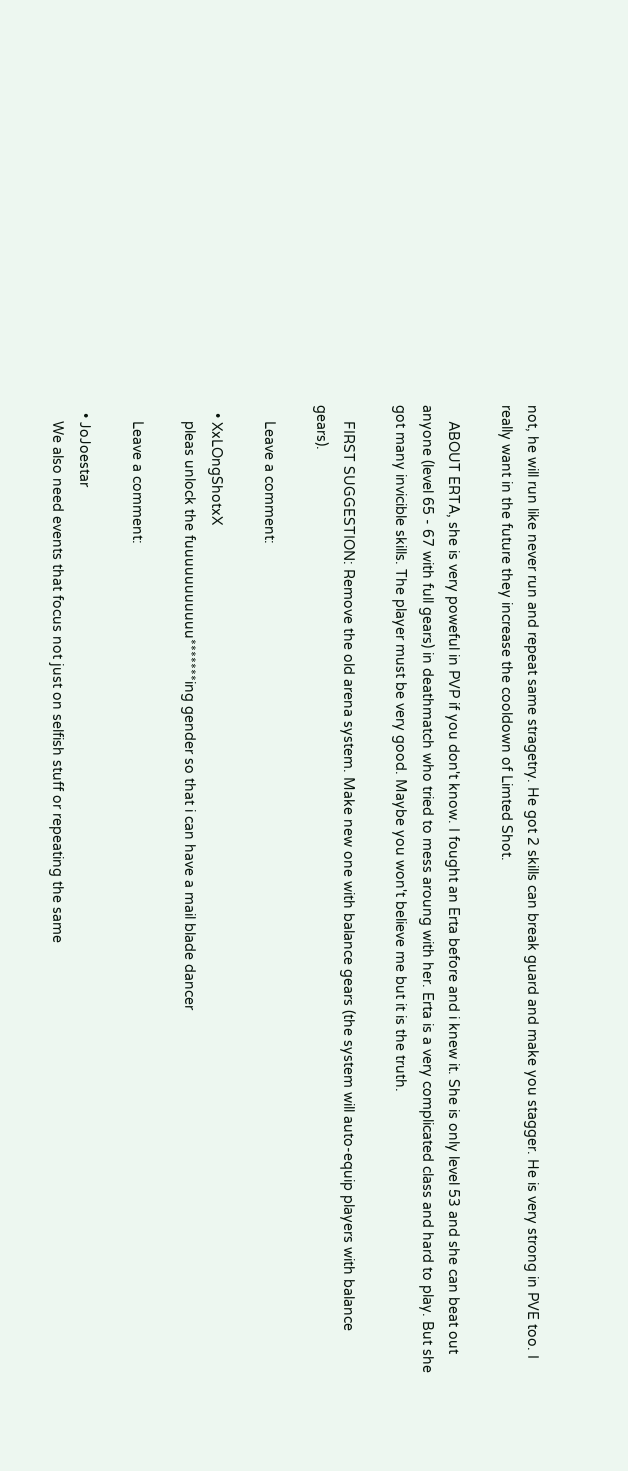not, he will run like never run and repeat same stragetry. He got 2 skills can break guard and make you stagger. He is very strong in PVE too. I really want in the future they increase the cooldown of Limted Shot.

    ABOUT ERTA, she is very poweful in PVP if you don't know. I fought an Erta before and i knew it. She is only level 53 and she can beat out anyone (level 65 - 67 with full gears) in deathmatch who tried to mess aroung with her. Erta is a very complicated class and hard to play. But she got many invicible skills. The player must be very good. Maybe you won't believe me but it is the truth.

    FIRST SUGGESTION: Remove the old arena system. Make new one with balance gears (the system will auto-equip players with balance gears).

    Leave a comment:

  • XxLOngShotxX
    pleas unlock the fuuuuuuuuuuu*******ing gender so that i can have a mail blade dancer

    Leave a comment:

  • JoJoestar
    We also need events that focus not just on selfish stuff or repeating the same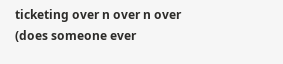ticketing over n over n over (does someone ever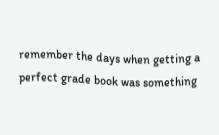remember the days when getting a perfect grade book was something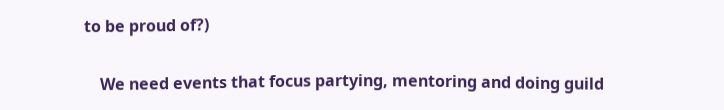to be proud of?)

    We need events that focus partying, mentoring and doing guild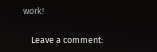work!

    Leave a comment: